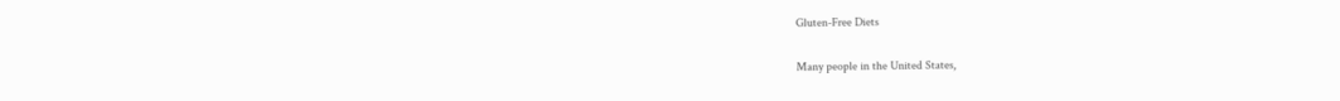Gluten-Free Diets

Many people in the United States,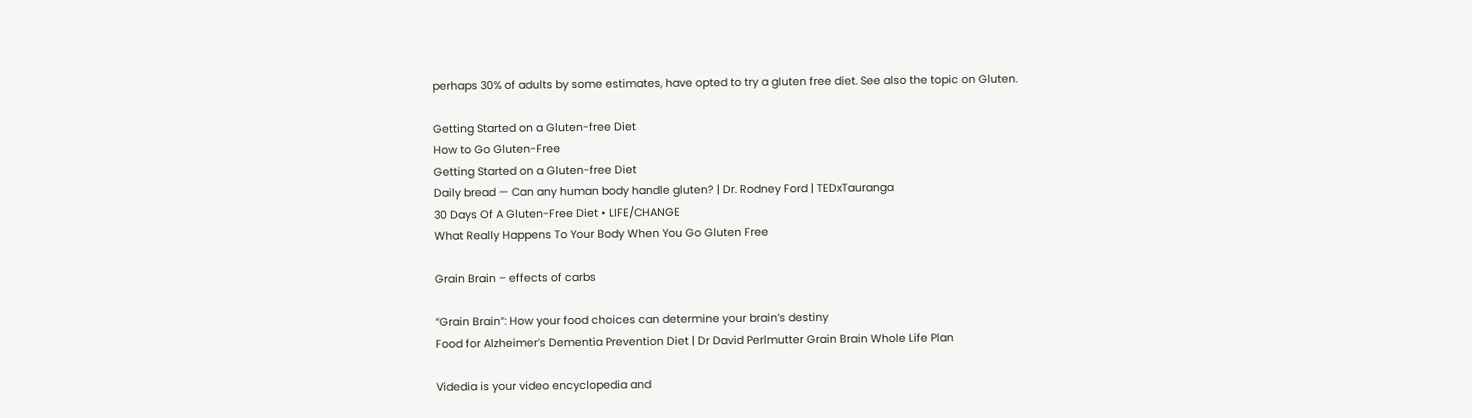perhaps 30% of adults by some estimates, have opted to try a gluten free diet. See also the topic on Gluten.

Getting Started on a Gluten-free Diet
How to Go Gluten-Free
Getting Started on a Gluten-free Diet
Daily bread — Can any human body handle gluten? | Dr. Rodney Ford | TEDxTauranga
30 Days Of A Gluten-Free Diet • LIFE/CHANGE
What Really Happens To Your Body When You Go Gluten Free

Grain Brain – effects of carbs

“Grain Brain”: How your food choices can determine your brain’s destiny
Food for Alzheimer’s Dementia Prevention Diet | Dr David Perlmutter Grain Brain Whole Life Plan

Videdia is your video encyclopedia and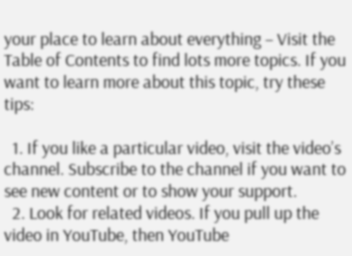your place to learn about everything – Visit the Table of Contents to find lots more topics. If you want to learn more about this topic, try these tips:

  1. If you like a particular video, visit the video’s channel. Subscribe to the channel if you want to see new content or to show your support.
  2. Look for related videos. If you pull up the video in YouTube, then YouTube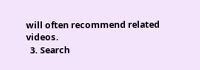will often recommend related videos.
  3. Search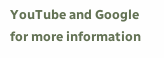YouTube and Google for more information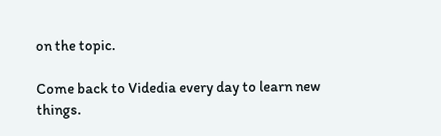on the topic.

Come back to Videdia every day to learn new things.